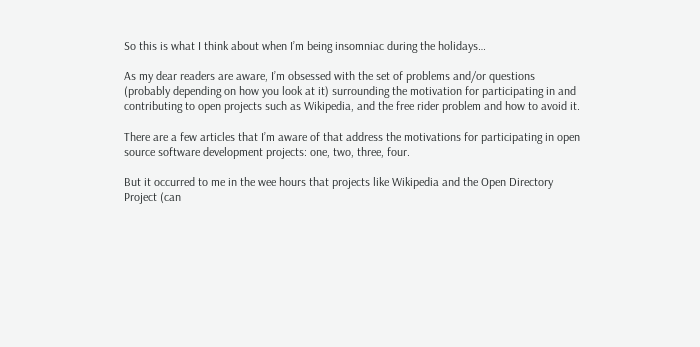So this is what I think about when I’m being insomniac during the holidays…

As my dear readers are aware, I’m obsessed with the set of problems and/or questions (probably depending on how you look at it) surrounding the motivation for participating in and contributing to open projects such as Wikipedia, and the free rider problem and how to avoid it.

There are a few articles that I’m aware of that address the motivations for participating in open source software development projects: one, two, three, four.

But it occurred to me in the wee hours that projects like Wikipedia and the Open Directory Project (can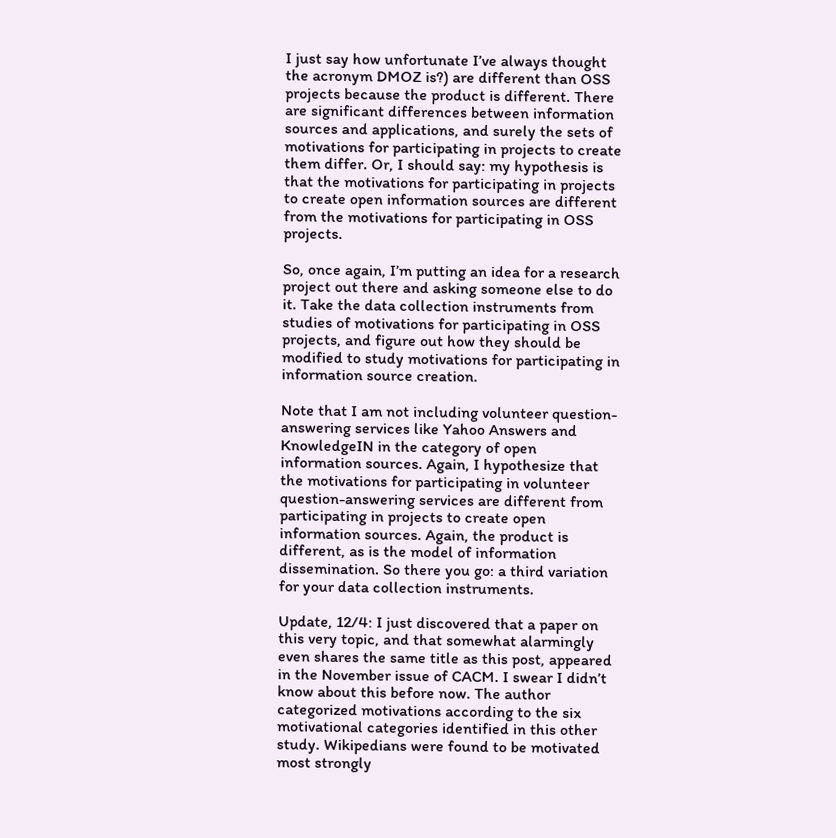I just say how unfortunate I’ve always thought the acronym DMOZ is?) are different than OSS projects because the product is different. There are significant differences between information sources and applications, and surely the sets of motivations for participating in projects to create them differ. Or, I should say: my hypothesis is that the motivations for participating in projects to create open information sources are different from the motivations for participating in OSS projects.

So, once again, I’m putting an idea for a research project out there and asking someone else to do it. Take the data collection instruments from studies of motivations for participating in OSS projects, and figure out how they should be modified to study motivations for participating in information source creation.

Note that I am not including volunteer question-answering services like Yahoo Answers and KnowledgeIN in the category of open information sources. Again, I hypothesize that the motivations for participating in volunteer question-answering services are different from participating in projects to create open information sources. Again, the product is different, as is the model of information dissemination. So there you go: a third variation for your data collection instruments.

Update, 12/4: I just discovered that a paper on this very topic, and that somewhat alarmingly even shares the same title as this post, appeared in the November issue of CACM. I swear I didn’t know about this before now. The author categorized motivations according to the six motivational categories identified in this other study. Wikipedians were found to be motivated most strongly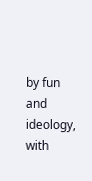by fun and ideology, with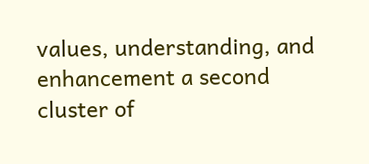values, understanding, and enhancement a second cluster of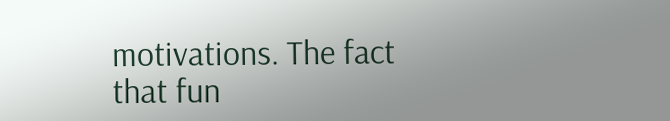motivations. The fact that fun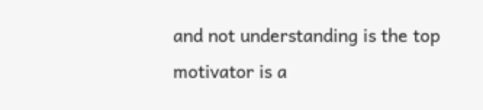and not understanding is the top motivator is a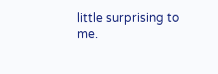little surprising to me.